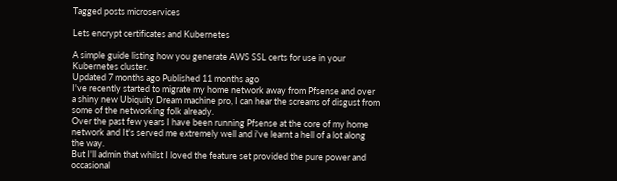Tagged posts microservices

Lets encrypt certificates and Kubernetes

A simple guide listing how you generate AWS SSL certs for use in your Kubernetes cluster.
Updated 7 months ago Published 11 months ago
I've recently started to migrate my home network away from Pfsense and over a shiny new Ubiquity Dream machine pro, I can hear the screams of disgust from some of the networking folk already.
Over the past few years I have been running Pfsense at the core of my home network and It's served me extremely well and i've learnt a hell of a lot along the way.
But I'll admin that whilst I loved the feature set provided the pure power and occasional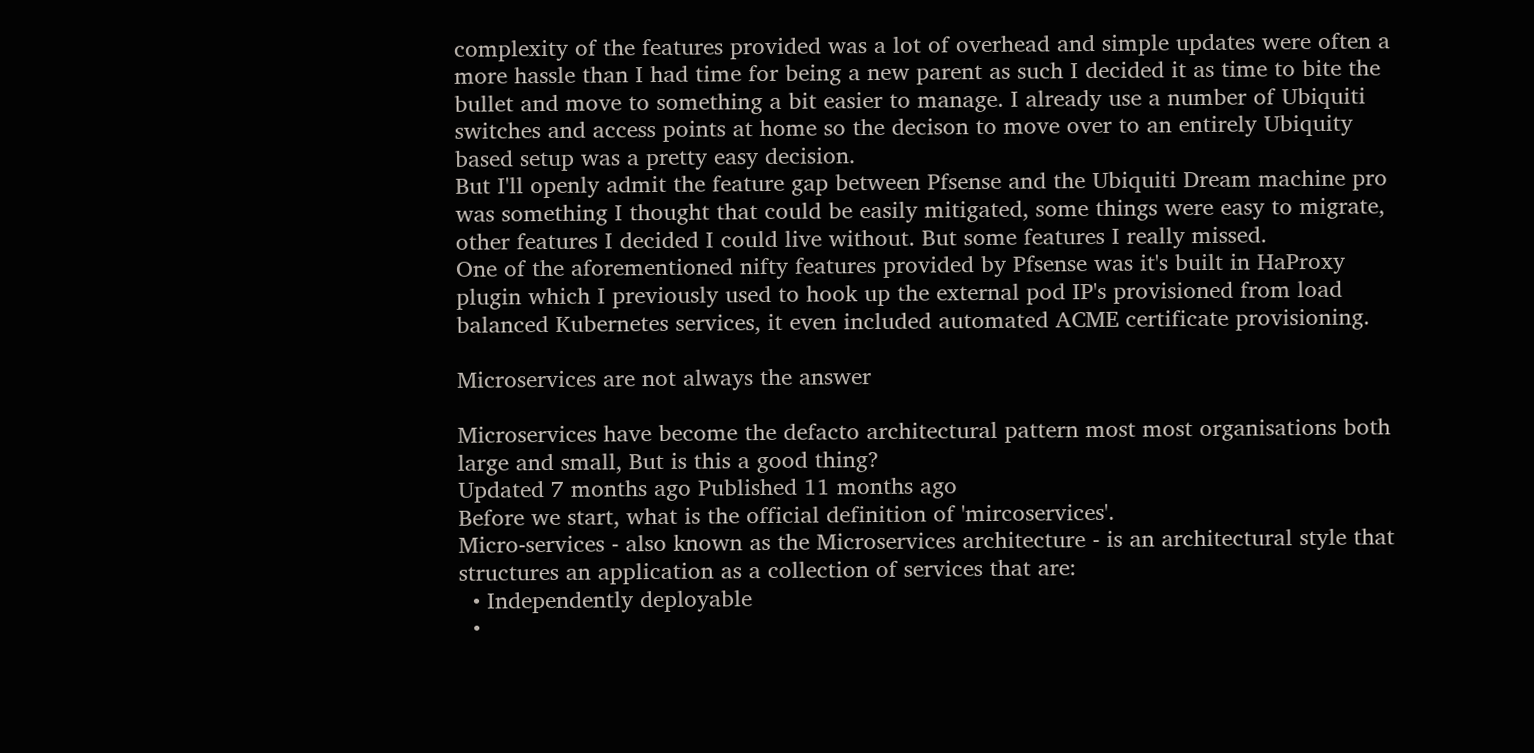complexity of the features provided was a lot of overhead and simple updates were often a more hassle than I had time for being a new parent as such I decided it as time to bite the bullet and move to something a bit easier to manage. I already use a number of Ubiquiti switches and access points at home so the decison to move over to an entirely Ubiquity based setup was a pretty easy decision.
But I'll openly admit the feature gap between Pfsense and the Ubiquiti Dream machine pro was something I thought that could be easily mitigated, some things were easy to migrate, other features I decided I could live without. But some features I really missed.
One of the aforementioned nifty features provided by Pfsense was it's built in HaProxy plugin which I previously used to hook up the external pod IP's provisioned from load balanced Kubernetes services, it even included automated ACME certificate provisioning.

Microservices are not always the answer

Microservices have become the defacto architectural pattern most most organisations both large and small, But is this a good thing?
Updated 7 months ago Published 11 months ago
Before we start, what is the official definition of 'mircoservices'.
Micro-services - also known as the Microservices architecture - is an architectural style that structures an application as a collection of services that are:
  • Independently deployable
  •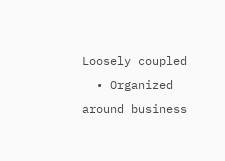Loosely coupled
  • Organized around business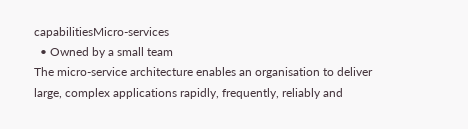capabilitiesMicro-services
  • Owned by a small team
The micro-service architecture enables an organisation to deliver large, complex applications rapidly, frequently, reliably and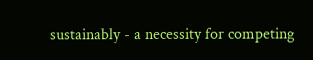sustainably - a necessity for competing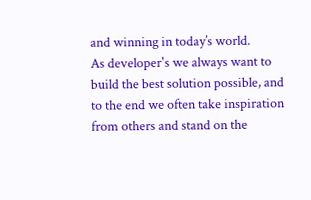and winning in today’s world.
As developer's we always want to build the best solution possible, and to the end we often take inspiration from others and stand on the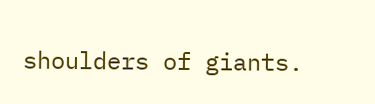shoulders of giants.